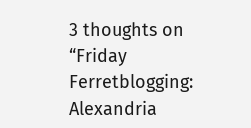3 thoughts on “Friday Ferretblogging: Alexandria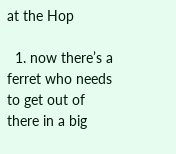at the Hop

  1. now there’s a ferret who needs to get out of there in a big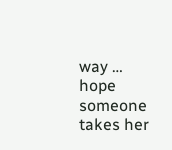way … hope someone takes her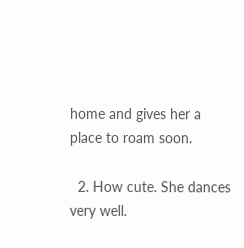home and gives her a place to roam soon.

  2. How cute. She dances very well.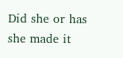Did she or has she made it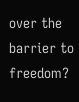over the barrier to freedom?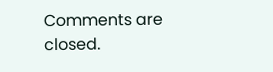Comments are closed.